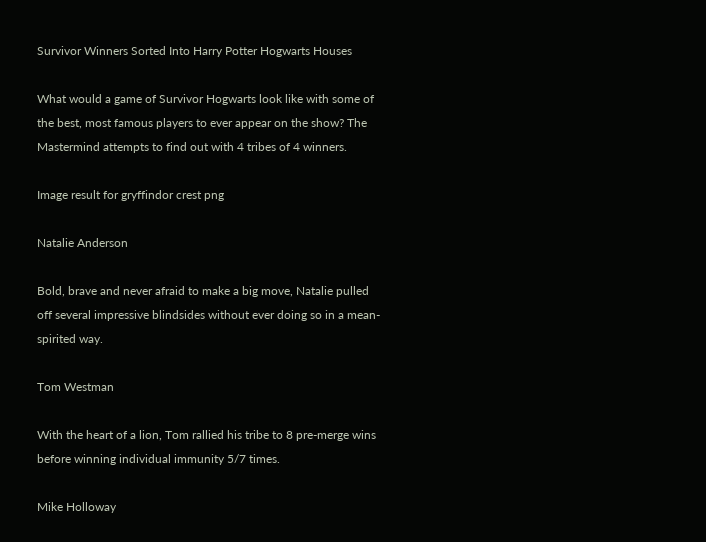Survivor Winners Sorted Into Harry Potter Hogwarts Houses

What would a game of Survivor Hogwarts look like with some of the best, most famous players to ever appear on the show? The Mastermind attempts to find out with 4 tribes of 4 winners.

Image result for gryffindor crest png

Natalie Anderson

Bold, brave and never afraid to make a big move, Natalie pulled off several impressive blindsides without ever doing so in a mean-spirited way.

Tom Westman

With the heart of a lion, Tom rallied his tribe to 8 pre-merge wins before winning individual immunity 5/7 times.

Mike Holloway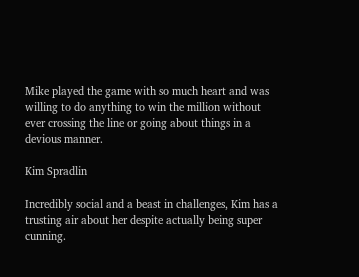Mike played the game with so much heart and was willing to do anything to win the million without ever crossing the line or going about things in a devious manner.

Kim Spradlin

Incredibly social and a beast in challenges, Kim has a trusting air about her despite actually being super cunning.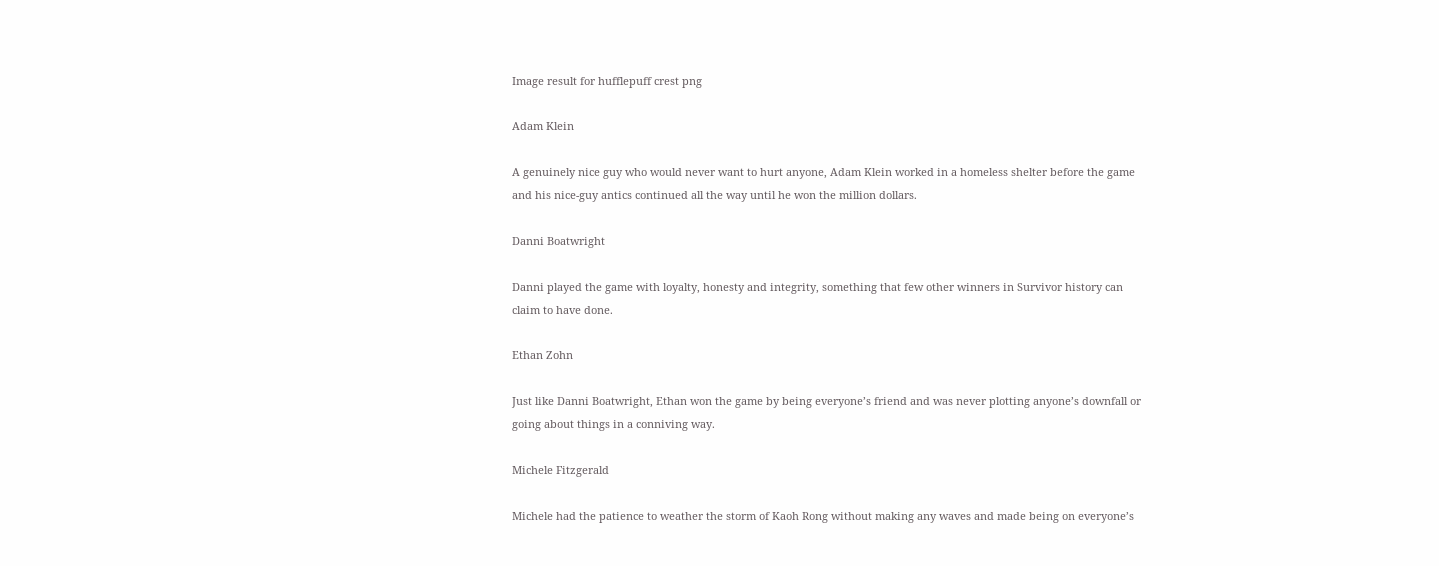Image result for hufflepuff crest png

Adam Klein

A genuinely nice guy who would never want to hurt anyone, Adam Klein worked in a homeless shelter before the game and his nice-guy antics continued all the way until he won the million dollars.

Danni Boatwright

Danni played the game with loyalty, honesty and integrity, something that few other winners in Survivor history can claim to have done.

Ethan Zohn

Just like Danni Boatwright, Ethan won the game by being everyone’s friend and was never plotting anyone’s downfall or going about things in a conniving way.

Michele Fitzgerald

Michele had the patience to weather the storm of Kaoh Rong without making any waves and made being on everyone’s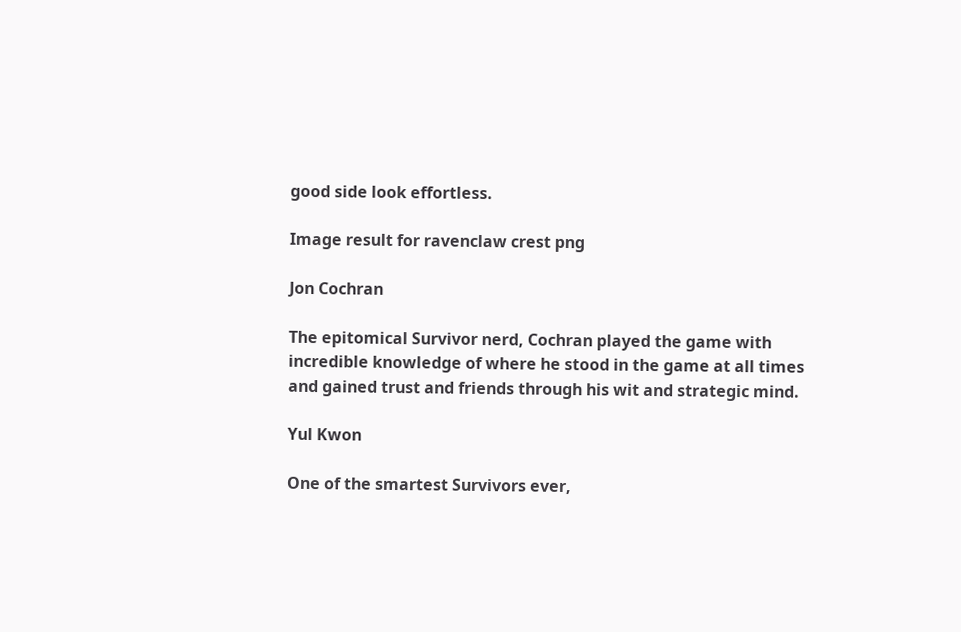good side look effortless.

Image result for ravenclaw crest png

Jon Cochran

The epitomical Survivor nerd, Cochran played the game with incredible knowledge of where he stood in the game at all times and gained trust and friends through his wit and strategic mind.

Yul Kwon

One of the smartest Survivors ever,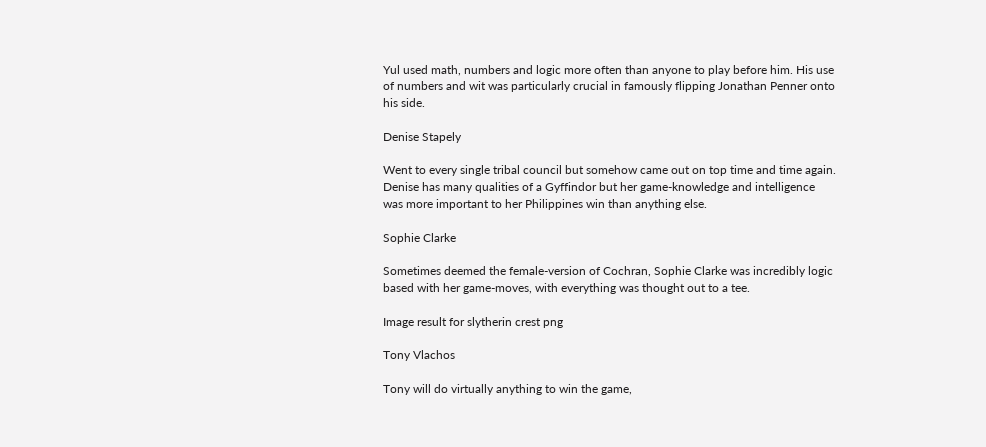Yul used math, numbers and logic more often than anyone to play before him. His use of numbers and wit was particularly crucial in famously flipping Jonathan Penner onto his side.

Denise Stapely

Went to every single tribal council but somehow came out on top time and time again. Denise has many qualities of a Gyffindor but her game-knowledge and intelligence was more important to her Philippines win than anything else.

Sophie Clarke

Sometimes deemed the female-version of Cochran, Sophie Clarke was incredibly logic based with her game-moves, with everything was thought out to a tee.

Image result for slytherin crest png

Tony Vlachos

Tony will do virtually anything to win the game,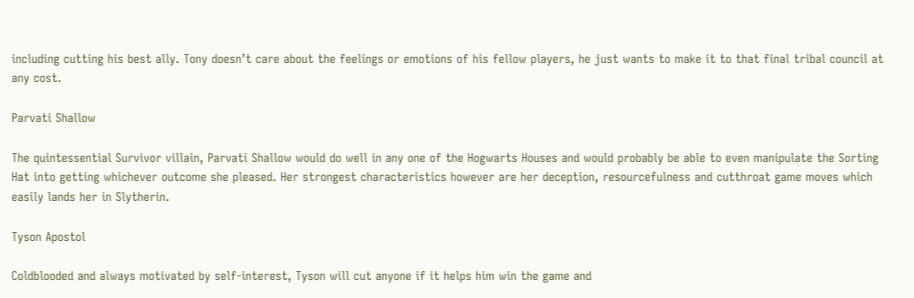including cutting his best ally. Tony doesn’t care about the feelings or emotions of his fellow players, he just wants to make it to that final tribal council at any cost.

Parvati Shallow

The quintessential Survivor villain, Parvati Shallow would do well in any one of the Hogwarts Houses and would probably be able to even manipulate the Sorting Hat into getting whichever outcome she pleased. Her strongest characteristics however are her deception, resourcefulness and cutthroat game moves which easily lands her in Slytherin.

Tyson Apostol

Coldblooded and always motivated by self-interest, Tyson will cut anyone if it helps him win the game and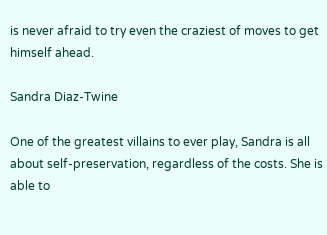is never afraid to try even the craziest of moves to get himself ahead.

Sandra Diaz-Twine

One of the greatest villains to ever play, Sandra is all about self-preservation, regardless of the costs. She is able to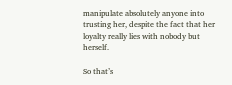manipulate absolutely anyone into trusting her, despite the fact that her loyalty really lies with nobody but herself.

So that’s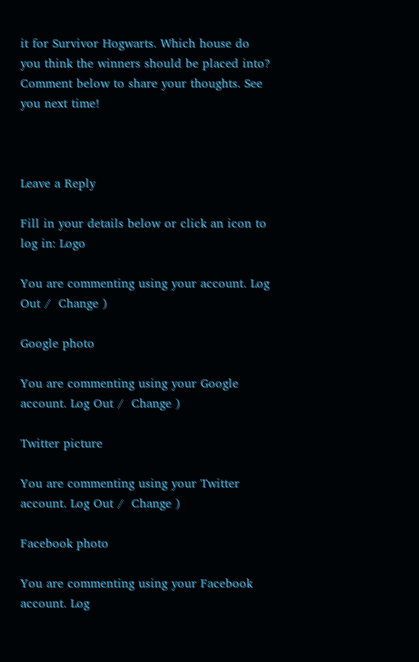it for Survivor Hogwarts. Which house do you think the winners should be placed into? Comment below to share your thoughts. See you next time!



Leave a Reply

Fill in your details below or click an icon to log in: Logo

You are commenting using your account. Log Out /  Change )

Google photo

You are commenting using your Google account. Log Out /  Change )

Twitter picture

You are commenting using your Twitter account. Log Out /  Change )

Facebook photo

You are commenting using your Facebook account. Log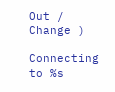Out /  Change )

Connecting to %s